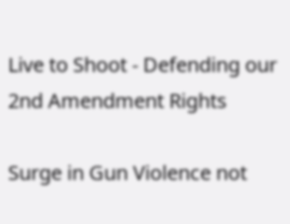Live to Shoot - Defending our 2nd Amendment Rights

Surge in Gun Violence not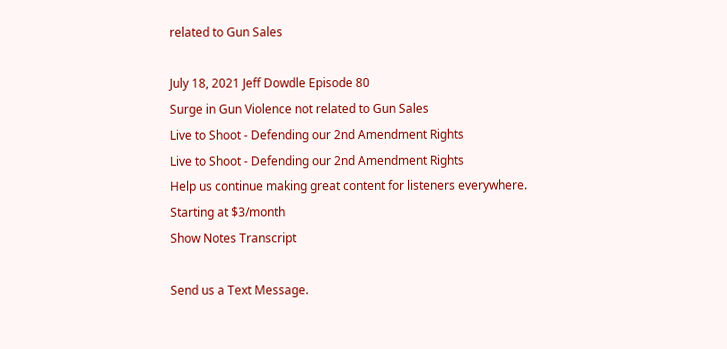related to Gun Sales

July 18, 2021 Jeff Dowdle Episode 80
Surge in Gun Violence not related to Gun Sales
Live to Shoot - Defending our 2nd Amendment Rights
Live to Shoot - Defending our 2nd Amendment Rights
Help us continue making great content for listeners everywhere.
Starting at $3/month
Show Notes Transcript

Send us a Text Message.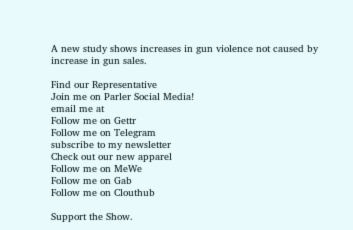A new study shows increases in gun violence not caused by increase in gun sales.

Find our Representative
Join me on Parler Social Media!
email me at
Follow me on Gettr
Follow me on Telegram
subscribe to my newsletter
Check out our new apparel
Follow me on MeWe
Follow me on Gab
Follow me on Clouthub

Support the Show.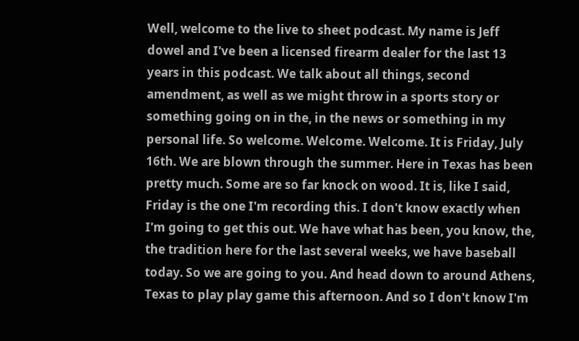Well, welcome to the live to sheet podcast. My name is Jeff dowel and I've been a licensed firearm dealer for the last 13 years in this podcast. We talk about all things, second amendment, as well as we might throw in a sports story or something going on in the, in the news or something in my personal life. So welcome. Welcome. Welcome. It is Friday, July 16th. We are blown through the summer. Here in Texas has been pretty much. Some are so far knock on wood. It is, like I said, Friday is the one I'm recording this. I don't know exactly when I'm going to get this out. We have what has been, you know, the, the tradition here for the last several weeks, we have baseball today. So we are going to you. And head down to around Athens, Texas to play play game this afternoon. And so I don't know I'm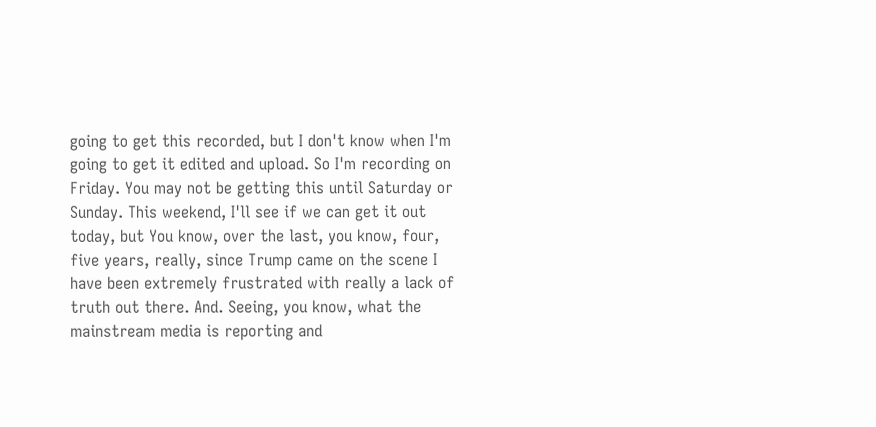going to get this recorded, but I don't know when I'm going to get it edited and upload. So I'm recording on Friday. You may not be getting this until Saturday or Sunday. This weekend, I'll see if we can get it out today, but You know, over the last, you know, four, five years, really, since Trump came on the scene I have been extremely frustrated with really a lack of truth out there. And. Seeing, you know, what the mainstream media is reporting and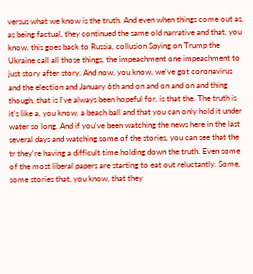versus what we know is the truth. And even when things come out as, as being factual, they continued the same old narrative and that, you know, this goes back to Russia, collusion Spying on Trump the Ukraine call all those things, the impeachment one impeachment to just story after story. And now, you know, we've got coronavirus and the election and January 6th and on and on and on and thing though, that is I've always been hopeful for, is that the. The truth is it's like a, you know, a beach ball and that you can only hold it under water so long. And if you've been watching the news here in the last several days and watching some of the stories, you can see that the tr they're having a difficult time holding down the truth. Even some of the most liberal papers are starting to eat out reluctantly. Some, some stories that, you know, that they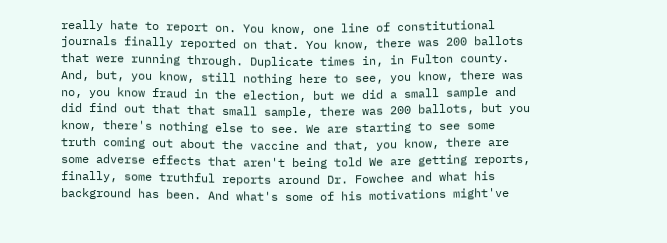really hate to report on. You know, one line of constitutional journals finally reported on that. You know, there was 200 ballots that were running through. Duplicate times in, in Fulton county. And, but, you know, still nothing here to see, you know, there was no, you know fraud in the election, but we did a small sample and did find out that that small sample, there was 200 ballots, but you know, there's nothing else to see. We are starting to see some truth coming out about the vaccine and that, you know, there are some adverse effects that aren't being told We are getting reports, finally, some truthful reports around Dr. Fowchee and what his background has been. And what's some of his motivations might've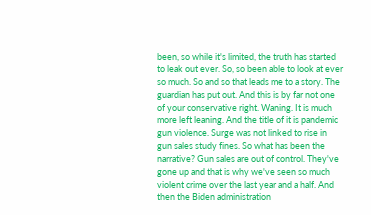been, so while it's limited, the truth has started to leak out ever. So, so been able to look at ever so much. So and so that leads me to a story. The guardian has put out. And this is by far not one of your conservative right. Waning. It is much more left leaning. And the title of it is pandemic gun violence. Surge was not linked to rise in gun sales study fines. So what has been the narrative? Gun sales are out of control. They've gone up and that is why we've seen so much violent crime over the last year and a half. And then the Biden administration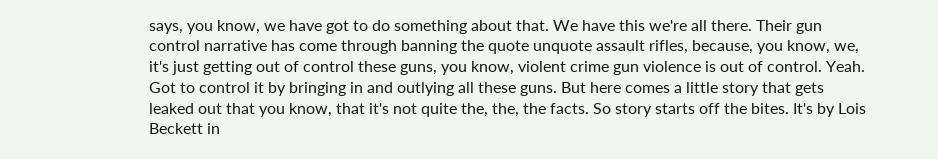says, you know, we have got to do something about that. We have this we're all there. Their gun control narrative has come through banning the quote unquote assault rifles, because, you know, we, it's just getting out of control these guns, you know, violent crime gun violence is out of control. Yeah. Got to control it by bringing in and outlying all these guns. But here comes a little story that gets leaked out that you know, that it's not quite the, the, the facts. So story starts off the bites. It's by Lois Beckett in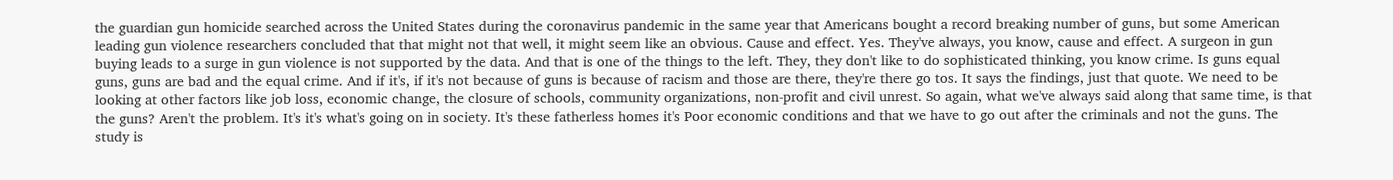the guardian gun homicide searched across the United States during the coronavirus pandemic in the same year that Americans bought a record breaking number of guns, but some American leading gun violence researchers concluded that that might not that well, it might seem like an obvious. Cause and effect. Yes. They've always, you know, cause and effect. A surgeon in gun buying leads to a surge in gun violence is not supported by the data. And that is one of the things to the left. They, they don't like to do sophisticated thinking, you know crime. Is guns equal guns, guns are bad and the equal crime. And if it's, if it's not because of guns is because of racism and those are there, they're there go tos. It says the findings, just that quote. We need to be looking at other factors like job loss, economic change, the closure of schools, community organizations, non-profit and civil unrest. So again, what we've always said along that same time, is that the guns? Aren't the problem. It's it's what's going on in society. It's these fatherless homes it's Poor economic conditions and that we have to go out after the criminals and not the guns. The study is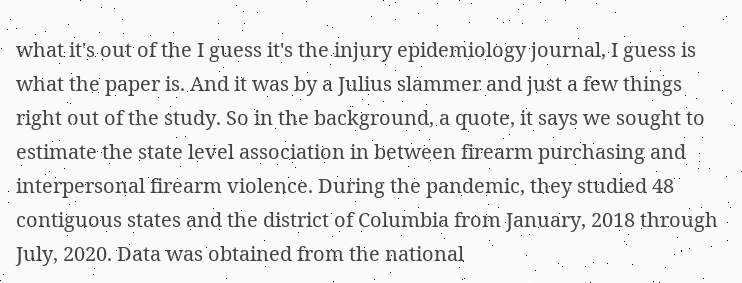what it's out of the I guess it's the injury epidemiology journal, I guess is what the paper is. And it was by a Julius slammer and just a few things right out of the study. So in the background, a quote, it says we sought to estimate the state level association in between firearm purchasing and interpersonal firearm violence. During the pandemic, they studied 48 contiguous states and the district of Columbia from January, 2018 through July, 2020. Data was obtained from the national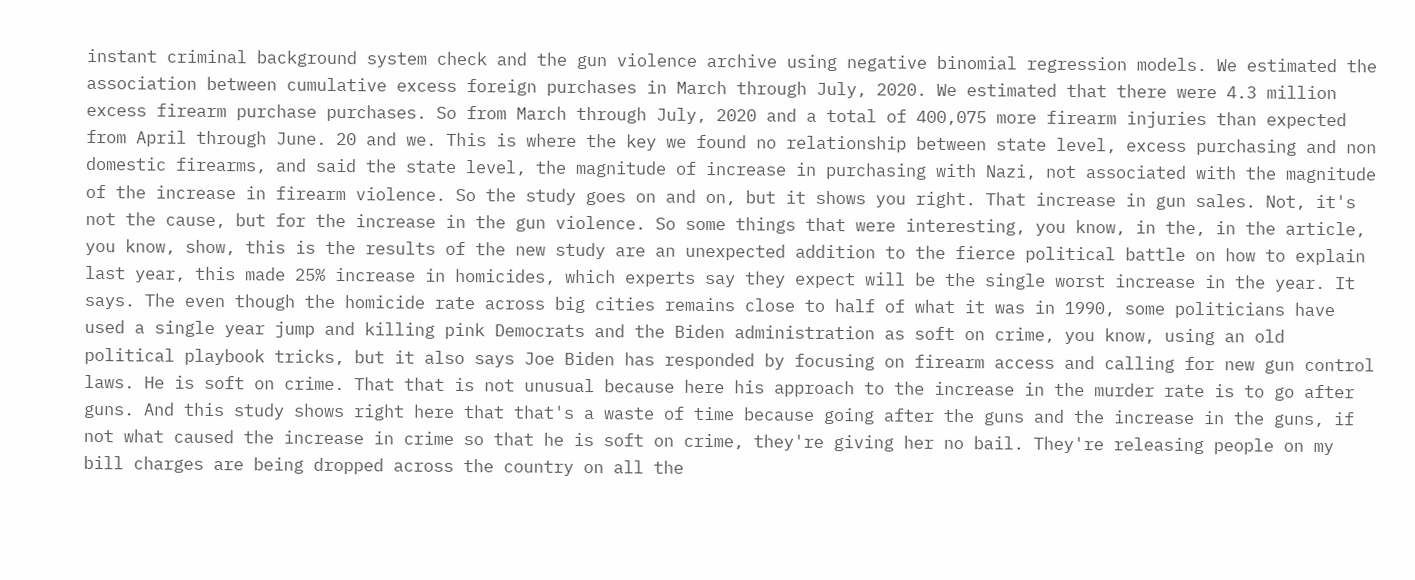instant criminal background system check and the gun violence archive using negative binomial regression models. We estimated the association between cumulative excess foreign purchases in March through July, 2020. We estimated that there were 4.3 million excess firearm purchase purchases. So from March through July, 2020 and a total of 400,075 more firearm injuries than expected from April through June. 20 and we. This is where the key we found no relationship between state level, excess purchasing and non domestic firearms, and said the state level, the magnitude of increase in purchasing with Nazi, not associated with the magnitude of the increase in firearm violence. So the study goes on and on, but it shows you right. That increase in gun sales. Not, it's not the cause, but for the increase in the gun violence. So some things that were interesting, you know, in the, in the article, you know, show, this is the results of the new study are an unexpected addition to the fierce political battle on how to explain last year, this made 25% increase in homicides, which experts say they expect will be the single worst increase in the year. It says. The even though the homicide rate across big cities remains close to half of what it was in 1990, some politicians have used a single year jump and killing pink Democrats and the Biden administration as soft on crime, you know, using an old political playbook tricks, but it also says Joe Biden has responded by focusing on firearm access and calling for new gun control laws. He is soft on crime. That that is not unusual because here his approach to the increase in the murder rate is to go after guns. And this study shows right here that that's a waste of time because going after the guns and the increase in the guns, if not what caused the increase in crime so that he is soft on crime, they're giving her no bail. They're releasing people on my bill charges are being dropped across the country on all the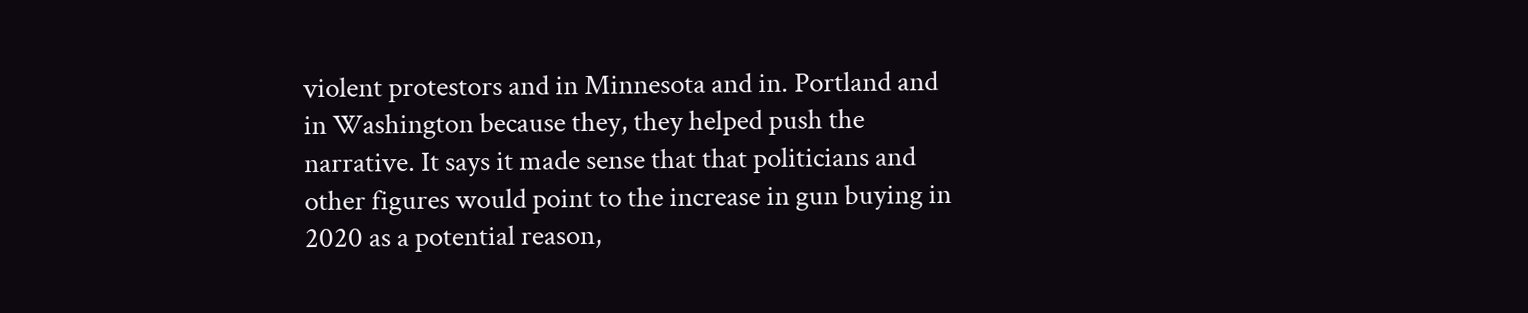violent protestors and in Minnesota and in. Portland and in Washington because they, they helped push the narrative. It says it made sense that that politicians and other figures would point to the increase in gun buying in 2020 as a potential reason,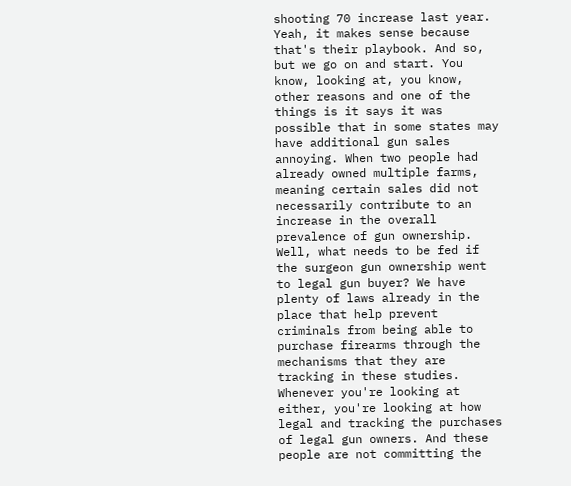shooting 70 increase last year. Yeah, it makes sense because that's their playbook. And so, but we go on and start. You know, looking at, you know, other reasons and one of the things is it says it was possible that in some states may have additional gun sales annoying. When two people had already owned multiple farms, meaning certain sales did not necessarily contribute to an increase in the overall prevalence of gun ownership. Well, what needs to be fed if the surgeon gun ownership went to legal gun buyer? We have plenty of laws already in the place that help prevent criminals from being able to purchase firearms through the mechanisms that they are tracking in these studies. Whenever you're looking at either, you're looking at how legal and tracking the purchases of legal gun owners. And these people are not committing the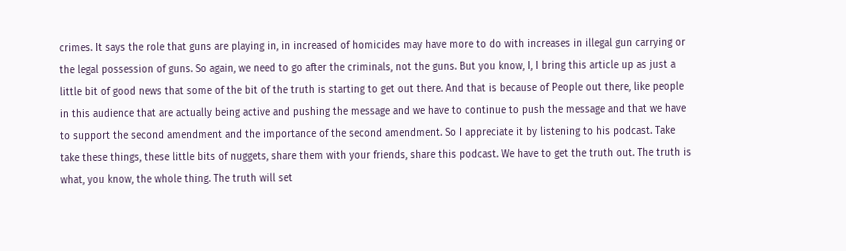crimes. It says the role that guns are playing in, in increased of homicides may have more to do with increases in illegal gun carrying or the legal possession of guns. So again, we need to go after the criminals, not the guns. But you know, I, I bring this article up as just a little bit of good news that some of the bit of the truth is starting to get out there. And that is because of People out there, like people in this audience that are actually being active and pushing the message and we have to continue to push the message and that we have to support the second amendment and the importance of the second amendment. So I appreciate it by listening to his podcast. Take take these things, these little bits of nuggets, share them with your friends, share this podcast. We have to get the truth out. The truth is what, you know, the whole thing. The truth will set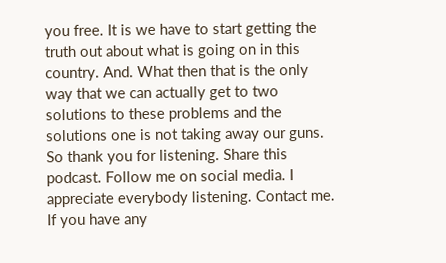you free. It is we have to start getting the truth out about what is going on in this country. And. What then that is the only way that we can actually get to two solutions to these problems and the solutions one is not taking away our guns. So thank you for listening. Share this podcast. Follow me on social media. I appreciate everybody listening. Contact me. If you have any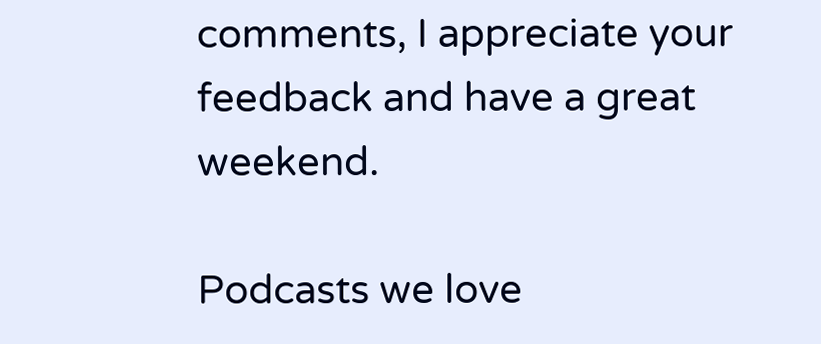comments, I appreciate your feedback and have a great weekend.

Podcasts we love